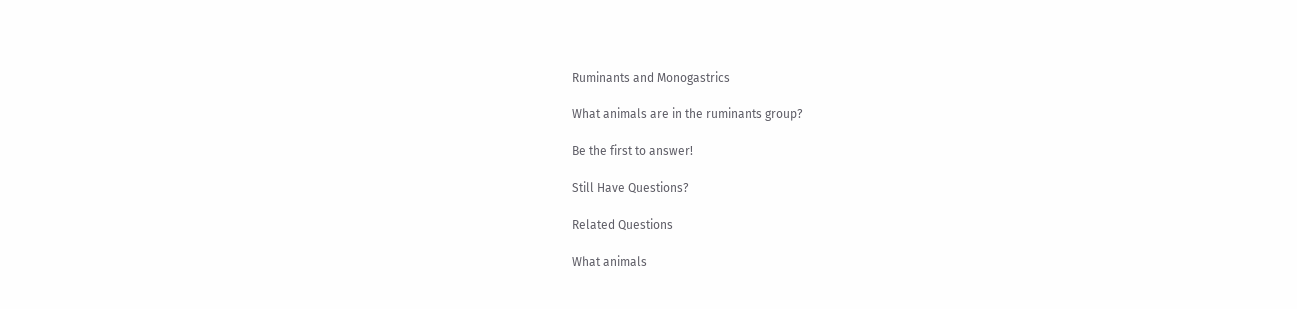Ruminants and Monogastrics

What animals are in the ruminants group?

Be the first to answer!

Still Have Questions?

Related Questions

What animals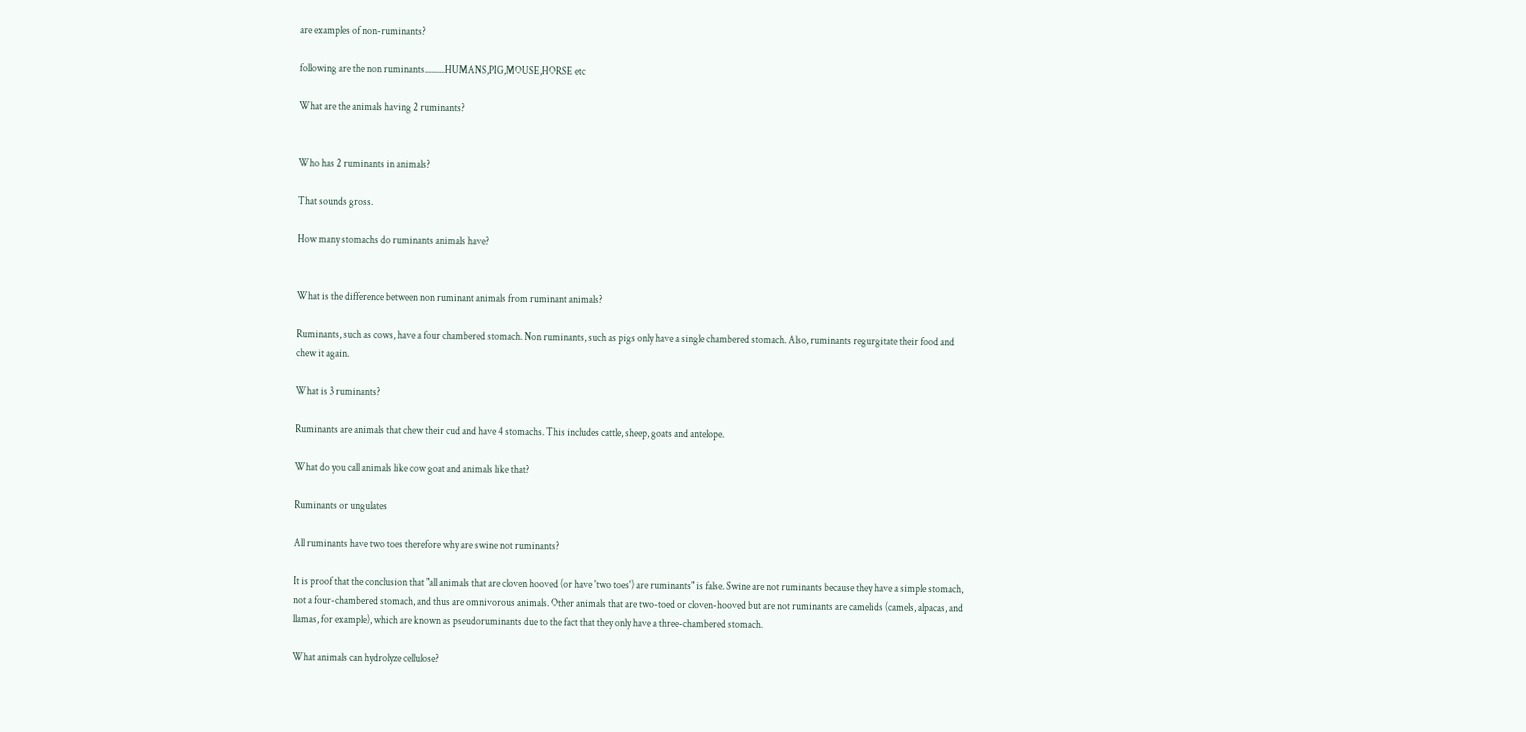are examples of non-ruminants?

following are the non ruminants..........HUMANS,PIG,MOUSE,HORSE etc

What are the animals having 2 ruminants?


Who has 2 ruminants in animals?

That sounds gross.

How many stomachs do ruminants animals have?


What is the difference between non ruminant animals from ruminant animals?

Ruminants, such as cows, have a four chambered stomach. Non ruminants, such as pigs only have a single chambered stomach. Also, ruminants regurgitate their food and chew it again.

What is 3 ruminants?

Ruminants are animals that chew their cud and have 4 stomachs. This includes cattle, sheep, goats and antelope.

What do you call animals like cow goat and animals like that?

Ruminants or ungulates

All ruminants have two toes therefore why are swine not ruminants?

It is proof that the conclusion that "all animals that are cloven hooved (or have 'two toes') are ruminants" is false. Swine are not ruminants because they have a simple stomach, not a four-chambered stomach, and thus are omnivorous animals. Other animals that are two-toed or cloven-hooved but are not ruminants are camelids (camels, alpacas, and llamas, for example), which are known as pseudoruminants due to the fact that they only have a three-chambered stomach.

What animals can hydrolyze cellulose?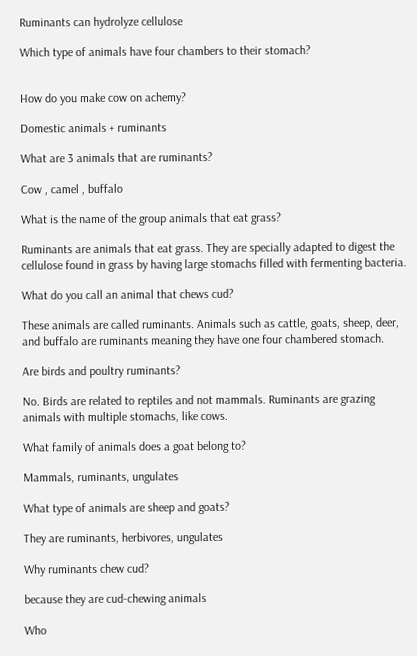Ruminants can hydrolyze cellulose

Which type of animals have four chambers to their stomach?


How do you make cow on achemy?

Domestic animals + ruminants

What are 3 animals that are ruminants?

Cow , camel , buffalo

What is the name of the group animals that eat grass?

Ruminants are animals that eat grass. They are specially adapted to digest the cellulose found in grass by having large stomachs filled with fermenting bacteria.

What do you call an animal that chews cud?

These animals are called ruminants. Animals such as cattle, goats, sheep, deer, and buffalo are ruminants meaning they have one four chambered stomach.

Are birds and poultry ruminants?

No. Birds are related to reptiles and not mammals. Ruminants are grazing animals with multiple stomachs, like cows.

What family of animals does a goat belong to?

Mammals, ruminants, ungulates

What type of animals are sheep and goats?

They are ruminants, herbivores, ungulates

Why ruminants chew cud?

because they are cud-chewing animals

Who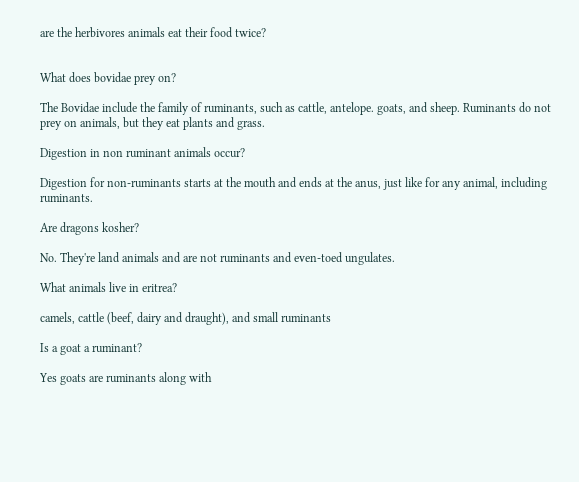are the herbivores animals eat their food twice?


What does bovidae prey on?

The Bovidae include the family of ruminants, such as cattle, antelope. goats, and sheep. Ruminants do not prey on animals, but they eat plants and grass.

Digestion in non ruminant animals occur?

Digestion for non-ruminants starts at the mouth and ends at the anus, just like for any animal, including ruminants.

Are dragons kosher?

No. They're land animals and are not ruminants and even-toed ungulates.

What animals live in eritrea?

camels, cattle (beef, dairy and draught), and small ruminants

Is a goat a ruminant?

Yes goats are ruminants along with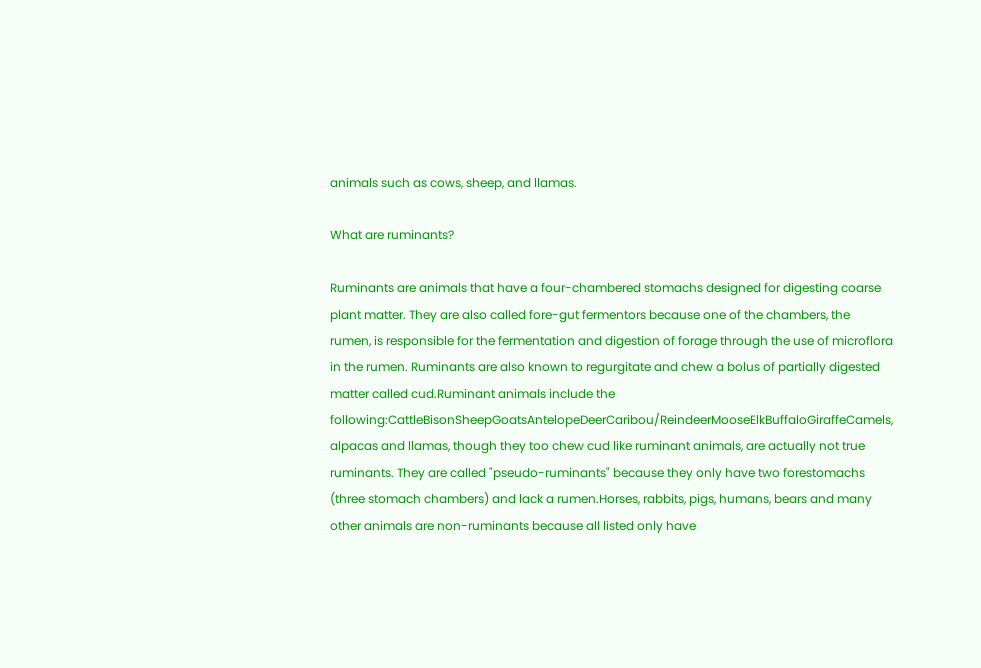animals such as cows, sheep, and llamas.

What are ruminants?

Ruminants are animals that have a four-chambered stomachs designed for digesting coarse plant matter. They are also called fore-gut fermentors because one of the chambers, the rumen, is responsible for the fermentation and digestion of forage through the use of microflora in the rumen. Ruminants are also known to regurgitate and chew a bolus of partially digested matter called cud.Ruminant animals include the following:CattleBisonSheepGoatsAntelopeDeerCaribou/ReindeerMooseElkBuffaloGiraffeCamels, alpacas and llamas, though they too chew cud like ruminant animals, are actually not true ruminants. They are called "pseudo-ruminants" because they only have two forestomachs (three stomach chambers) and lack a rumen.Horses, rabbits, pigs, humans, bears and many other animals are non-ruminants because all listed only have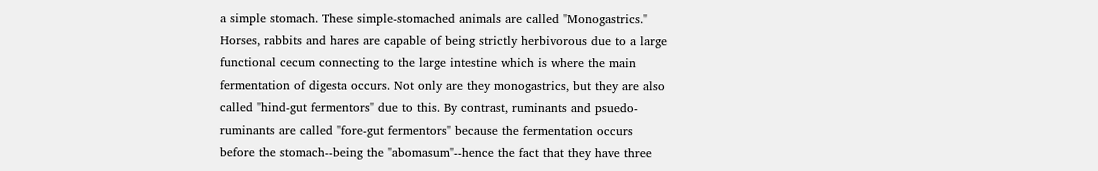a simple stomach. These simple-stomached animals are called "Monogastrics." Horses, rabbits and hares are capable of being strictly herbivorous due to a large functional cecum connecting to the large intestine which is where the main fermentation of digesta occurs. Not only are they monogastrics, but they are also called "hind-gut fermentors" due to this. By contrast, ruminants and psuedo-ruminants are called "fore-gut fermentors" because the fermentation occurs before the stomach--being the "abomasum"--hence the fact that they have three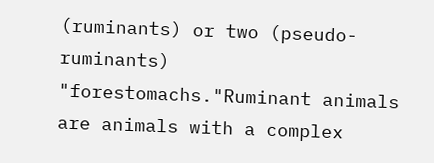(ruminants) or two (pseudo-ruminants) "forestomachs."Ruminant animals are animals with a complex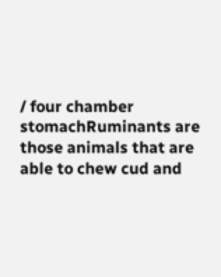/ four chamber stomachRuminants are those animals that are able to chew cud and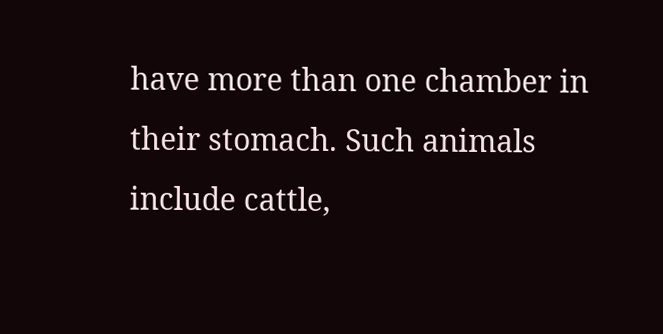have more than one chamber in their stomach. Such animals include cattle,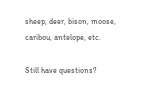sheep, deer, bison, moose, caribou, antelope, etc.

Still have questions?